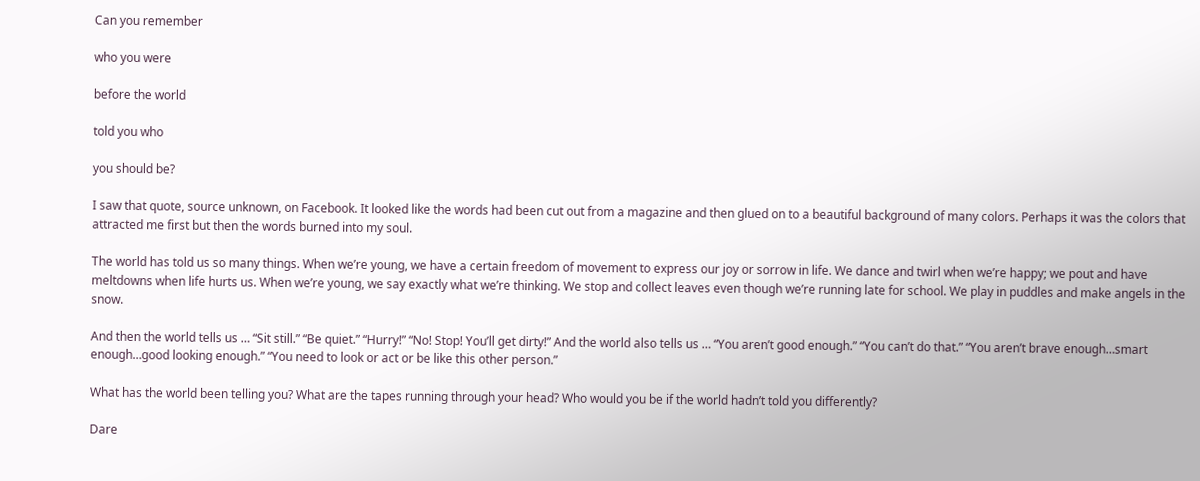Can you remember

who you were

before the world

told you who

you should be?

I saw that quote, source unknown, on Facebook. It looked like the words had been cut out from a magazine and then glued on to a beautiful background of many colors. Perhaps it was the colors that attracted me first but then the words burned into my soul.

The world has told us so many things. When we’re young, we have a certain freedom of movement to express our joy or sorrow in life. We dance and twirl when we’re happy; we pout and have meltdowns when life hurts us. When we’re young, we say exactly what we’re thinking. We stop and collect leaves even though we’re running late for school. We play in puddles and make angels in the snow.

And then the world tells us … “Sit still.” “Be quiet.” “Hurry!” “No! Stop! You’ll get dirty!” And the world also tells us … “You aren’t good enough.” “You can’t do that.” “You aren’t brave enough…smart enough…good looking enough.” “You need to look or act or be like this other person.”

What has the world been telling you? What are the tapes running through your head? Who would you be if the world hadn’t told you differently?

Dare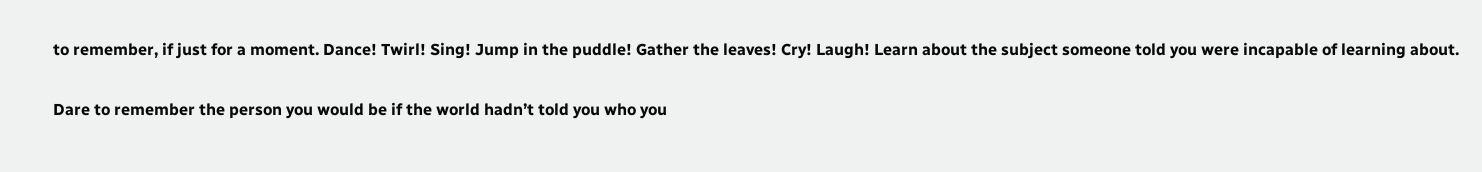to remember, if just for a moment. Dance! Twirl! Sing! Jump in the puddle! Gather the leaves! Cry! Laugh! Learn about the subject someone told you were incapable of learning about.

Dare to remember the person you would be if the world hadn’t told you who you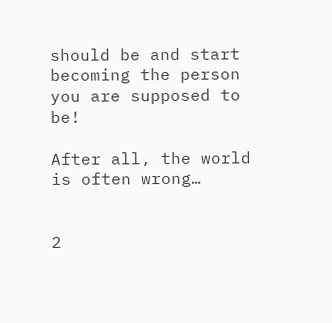should be and start becoming the person you are supposed to be!

After all, the world is often wrong…


2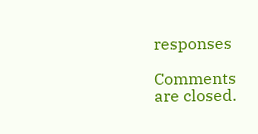responses

Comments are closed.